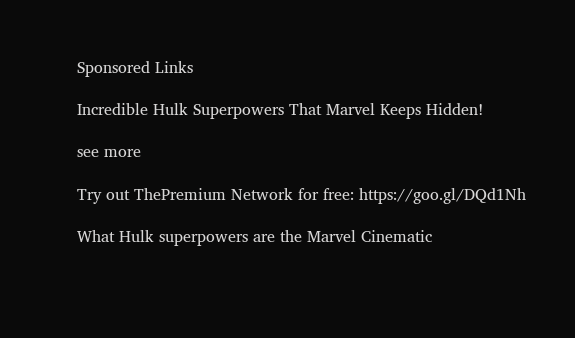Sponsored Links

Incredible Hulk Superpowers That Marvel Keeps Hidden!

see more

Try out ThePremium Network for free: https://goo.gl/DQd1Nh

What Hulk superpowers are the Marvel Cinematic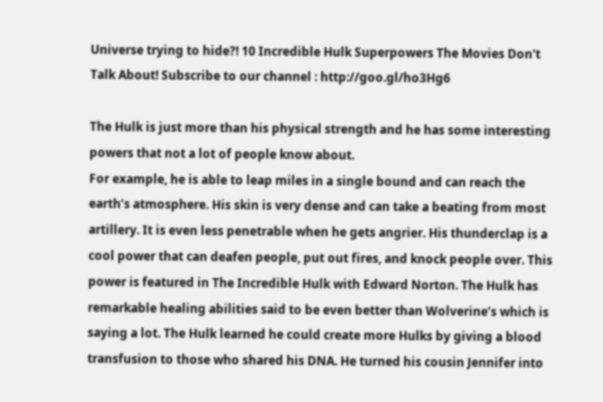Universe trying to hide?! 10 Incredible Hulk Superpowers The Movies Don't Talk About! Subscribe to our channel : http://goo.gl/ho3Hg6

The Hulk is just more than his physical strength and he has some interesting powers that not a lot of people know about.
For example, he is able to leap miles in a single bound and can reach the earth’s atmosphere. His skin is very dense and can take a beating from most artillery. It is even less penetrable when he gets angrier. His thunderclap is a cool power that can deafen people, put out fires, and knock people over. This power is featured in The Incredible Hulk with Edward Norton. The Hulk has remarkable healing abilities said to be even better than Wolverine’s which is saying a lot. The Hulk learned he could create more Hulks by giving a blood transfusion to those who shared his DNA. He turned his cousin Jennifer into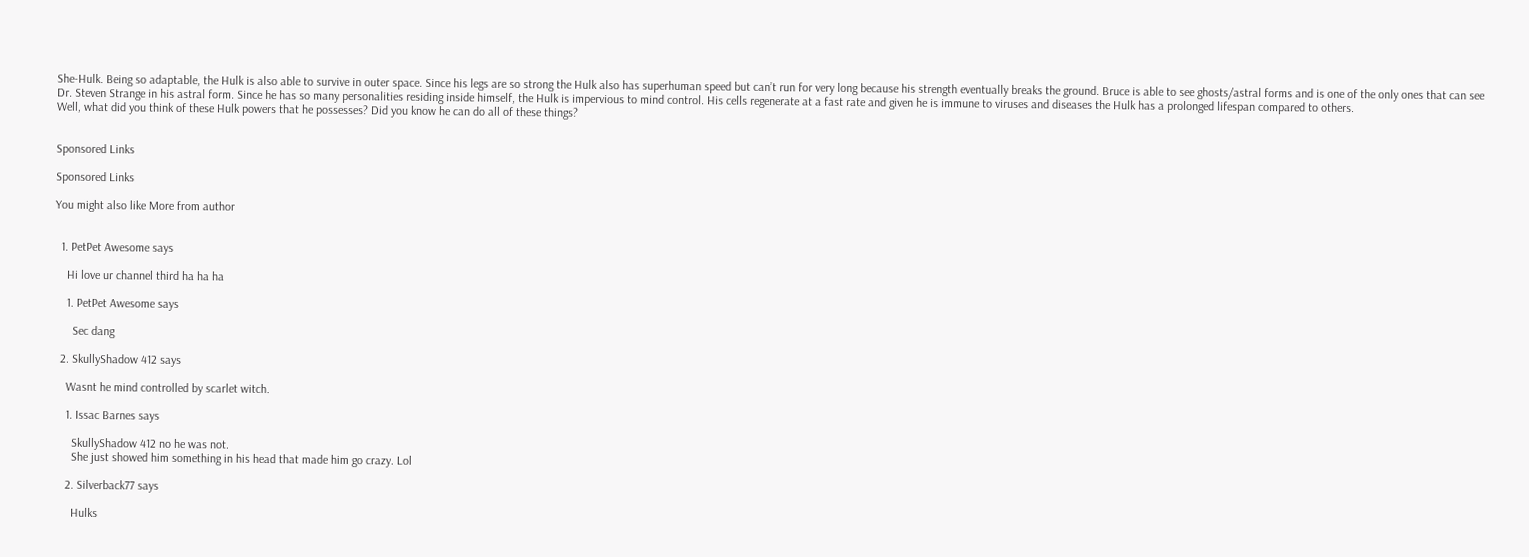She-Hulk. Being so adaptable, the Hulk is also able to survive in outer space. Since his legs are so strong the Hulk also has superhuman speed but can’t run for very long because his strength eventually breaks the ground. Bruce is able to see ghosts/astral forms and is one of the only ones that can see Dr. Steven Strange in his astral form. Since he has so many personalities residing inside himself, the Hulk is impervious to mind control. His cells regenerate at a fast rate and given he is immune to viruses and diseases the Hulk has a prolonged lifespan compared to others.
Well, what did you think of these Hulk powers that he possesses? Did you know he can do all of these things?


Sponsored Links

Sponsored Links

You might also like More from author


  1. PetPet Awesome says

    Hi love ur channel third ha ha ha

    1. PetPet Awesome says

      Sec dang

  2. SkullyShadow 412 says

    Wasnt he mind controlled by scarlet witch.

    1. Issac Barnes says

      SkullyShadow 412 no he was not.
      She just showed him something in his head that made him go crazy. Lol

    2. Silverback77 says

      Hulks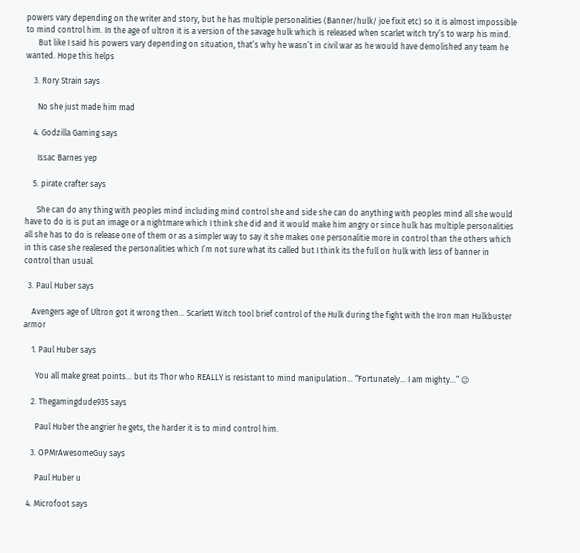powers vary depending on the writer and story, but he has multiple personalities (Banner/hulk/ joe fixit etc) so it is almost impossible to mind control him. In the age of ultron it is a version of the savage hulk which is released when scarlet witch try’s to warp his mind.
      But like I said his powers vary depending on situation, that’s why he wasn’t in civil war as he would have demolished any team he wanted. Hope this helps

    3. Rory Strain says

      No she just made him mad

    4. Godzilla Gaming says

      Issac Barnes yep

    5. pirate crafter says

      She can do any thing with peoples mind including mind control she and side she can do anything with peoples mind all she would have to do is is put an image or a nightmare which I think she did and it would make him angry or since hulk has multiple personalities all she has to do is release one of them or as a simpler way to say it she makes one personalitie more in control than the others which in this case she realesed the personalities which I’m not sure what its called but I think its the full on hulk with less of banner in control than usual.

  3. Paul Huber says

    Avengers age of Ultron got it wrong then… Scarlett Witch tool brief control of the Hulk during the fight with the Iron man Hulkbuster armor

    1. Paul Huber says

      You all make great points… but its Thor who REALLY is resistant to mind manipulation… “Fortunately… I am mighty…” 😉

    2. Thegamingdude935 says

      Paul Huber the angrier he gets, the harder it is to mind control him.

    3. OPMrAwesomeGuy says

      Paul Huber u

  4. Microfoot says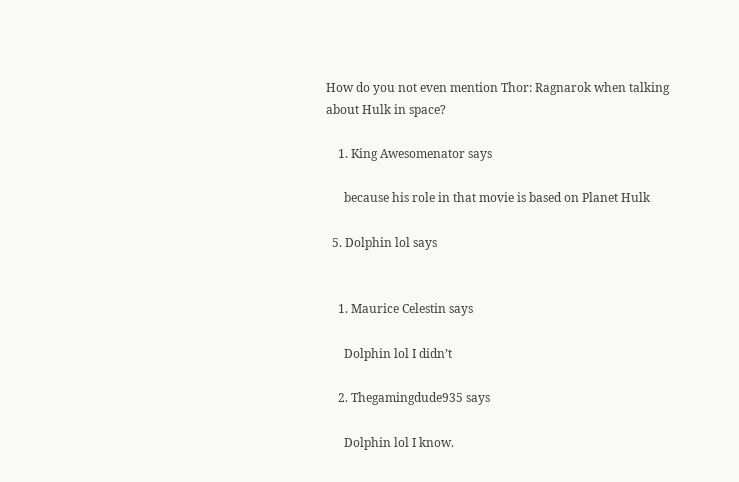How do you not even mention Thor: Ragnarok when talking about Hulk in space?

    1. King Awesomenator says

      because his role in that movie is based on Planet Hulk

  5. Dolphin lol says


    1. Maurice Celestin says

      Dolphin lol I didn’t

    2. Thegamingdude935 says

      Dolphin lol I know.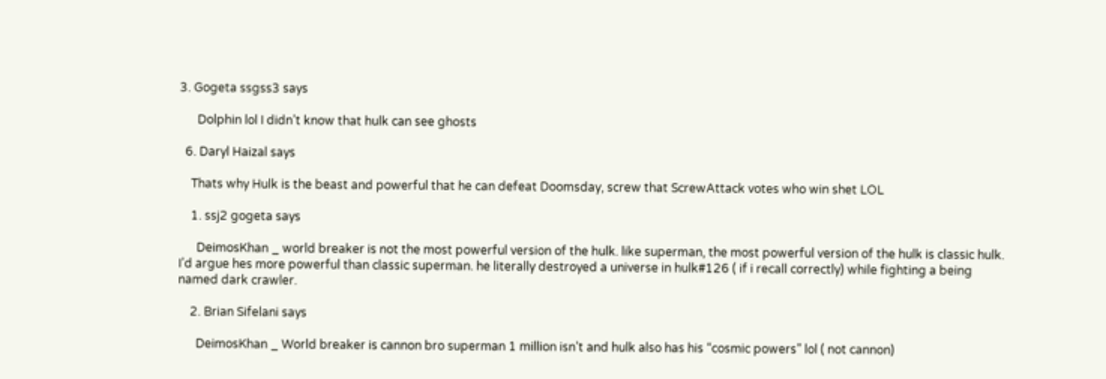3. Gogeta ssgss3 says

      Dolphin lol I didn’t know that hulk can see ghosts

  6. Daryl Haizal says

    Thats why Hulk is the beast and powerful that he can defeat Doomsday, screw that ScrewAttack votes who win shet LOL

    1. ssj2 gogeta says

      DeimosKhan _ world breaker is not the most powerful version of the hulk. like superman, the most powerful version of the hulk is classic hulk. I’d argue hes more powerful than classic superman. he literally destroyed a universe in hulk#126 ( if i recall correctly) while fighting a being named dark crawler.

    2. Brian Sifelani says

      DeimosKhan _ World breaker is cannon bro superman 1 million isn’t and hulk also has his “cosmic powers” lol ( not cannon)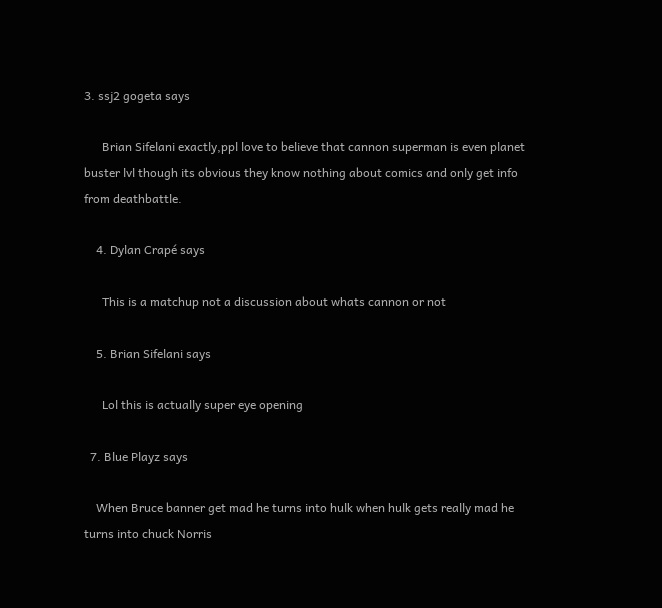3. ssj2 gogeta says

      Brian Sifelani exactly,ppl love to believe that cannon superman is even planet buster lvl though its obvious they know nothing about comics and only get info from deathbattle.

    4. Dylan Crapé says

      This is a matchup not a discussion about whats cannon or not

    5. Brian Sifelani says

      Lol this is actually super eye opening

  7. Blue Playz says

    When Bruce banner get mad he turns into hulk when hulk gets really mad he turns into chuck Norris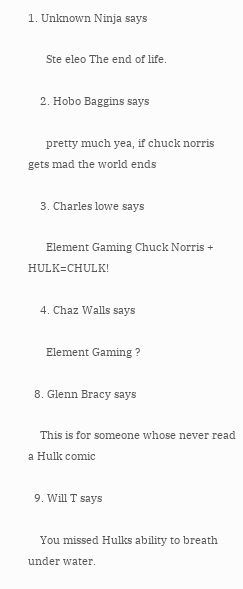1. Unknown Ninja says

      Ste eleo The end of life.

    2. Hobo Baggins says

      pretty much yea, if chuck norris gets mad the world ends

    3. Charles lowe says

      Element Gaming Chuck Norris + HULK=CHULK!

    4. Chaz Walls says

      Element Gaming ?

  8. Glenn Bracy says

    This is for someone whose never read a Hulk comic

  9. Will T says

    You missed Hulks ability to breath under water.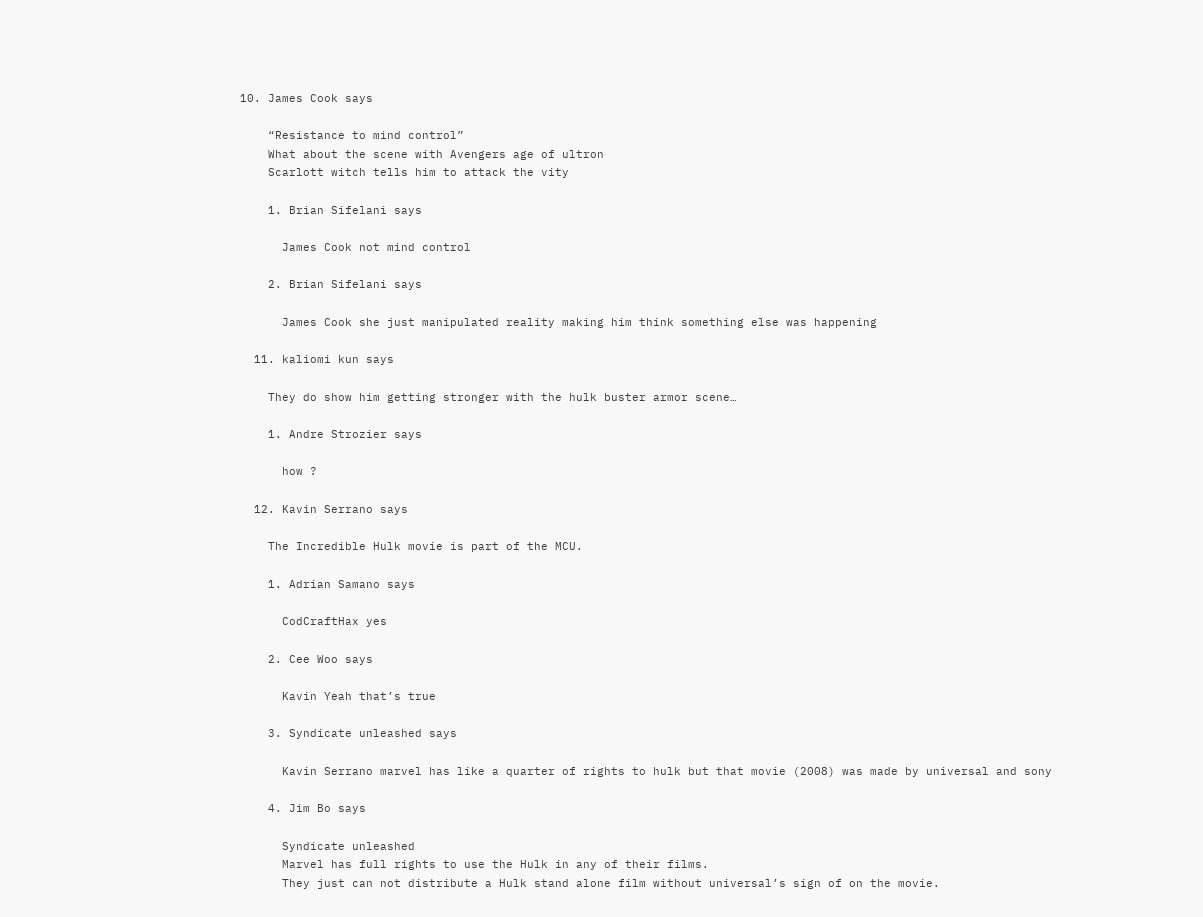10. James Cook says

    “Resistance to mind control”
    What about the scene with Avengers age of ultron
    Scarlott witch tells him to attack the vity

    1. Brian Sifelani says

      James Cook not mind control

    2. Brian Sifelani says

      James Cook she just manipulated reality making him think something else was happening

  11. kaliomi kun says

    They do show him getting stronger with the hulk buster armor scene…

    1. Andre Strozier says

      how ?

  12. Kavin Serrano says

    The Incredible Hulk movie is part of the MCU.

    1. Adrian Samano says

      CodCraftHax yes

    2. Cee Woo says

      Kavin Yeah that’s true

    3. Syndicate unleashed says

      Kavin Serrano marvel has like a quarter of rights to hulk but that movie (2008) was made by universal and sony

    4. Jim Bo says

      Syndicate unleashed
      Marvel has full rights to use the Hulk in any of their films.
      They just can not distribute a Hulk stand alone film without universal’s sign of on the movie.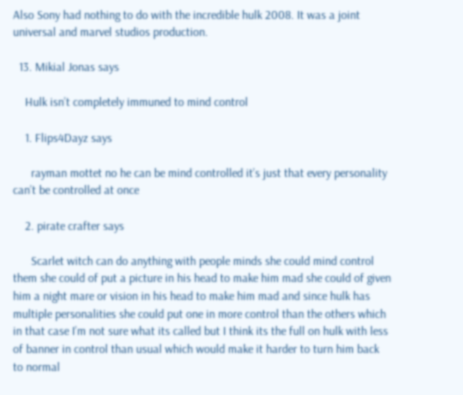Also Sony had nothing to do with the incredible hulk 2008. It was a joint universal and marvel studios production.

  13. Mikial Jonas says

    Hulk isn’t completely immuned to mind control

    1. Flips4Dayz says

      rayman mottet no he can be mind controlled it’s just that every personality can’t be controlled at once

    2. pirate crafter says

      Scarlet witch can do anything with people minds she could mind control them she could of put a picture in his head to make him mad she could of given him a night mare or vision in his head to make him mad and since hulk has multiple personalities she could put one in more control than the others which in that case I’m not sure what its called but I think its the full on hulk with less of banner in control than usual which would make it harder to turn him back to normal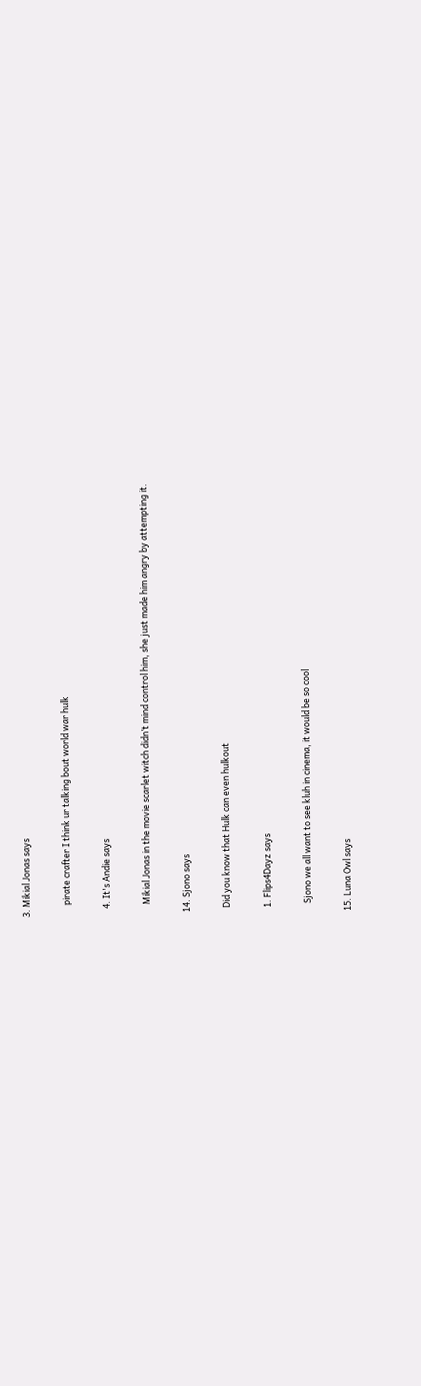3. Mikial Jonas says

      pirate crafter I think ur talking bout world war hulk

    4. It's Andie says

      Mikial Jonas in the movie scarlet witch didn’t mind control him, she just made him angry by attempting it.

  14. Sjono says

    Did you know that Hulk can even hulkout

    1. Flips4Dayz says

      Sjono we all want to see kluh in cinema, it would be so cool

  15. Luna Owl says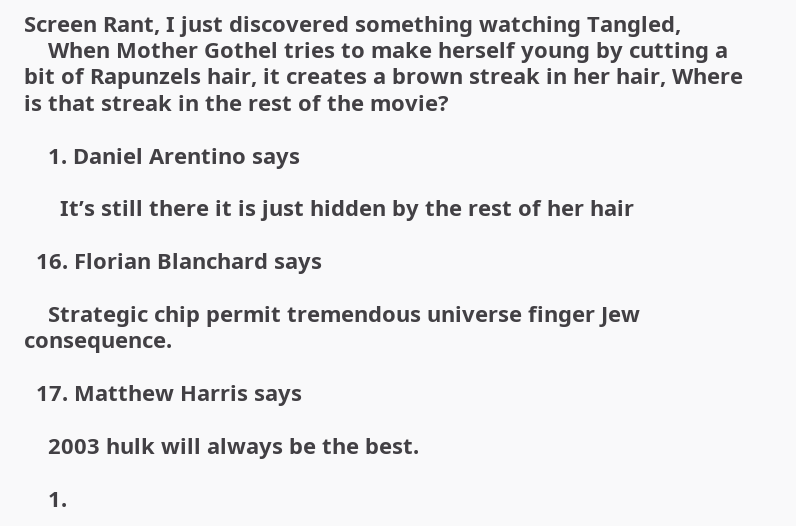Screen Rant, I just discovered something watching Tangled,
    When Mother Gothel tries to make herself young by cutting a bit of Rapunzels hair, it creates a brown streak in her hair, Where is that streak in the rest of the movie?

    1. Daniel Arentino says

      It’s still there it is just hidden by the rest of her hair

  16. Florian Blanchard says

    Strategic chip permit tremendous universe finger Jew consequence.

  17. Matthew Harris says

    2003 hulk will always be the best.

    1.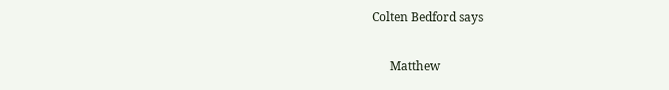Colten Bedford says

      Matthew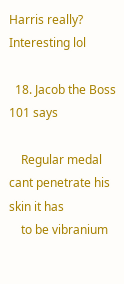Harris really? Interesting lol

  18. Jacob the Boss 101 says

    Regular medal cant penetrate his skin it has
    to be vibranium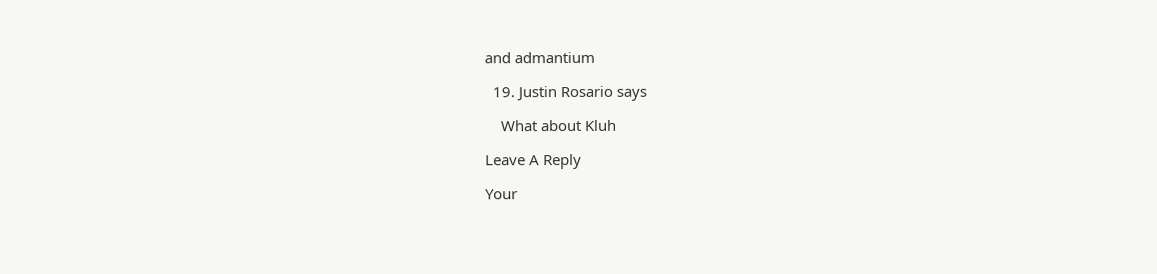and admantium

  19. Justin Rosario says

    What about Kluh

Leave A Reply

Your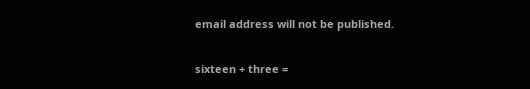email address will not be published.

sixteen + three =